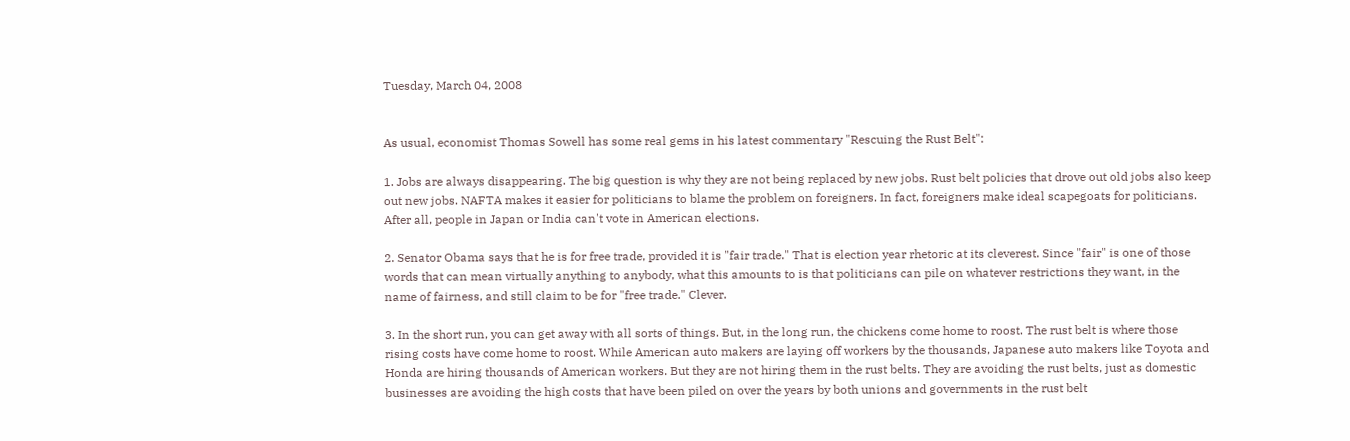Tuesday, March 04, 2008


As usual, economist Thomas Sowell has some real gems in his latest commentary "Rescuing the Rust Belt":

1. Jobs are always disappearing. The big question is why they are not being replaced by new jobs. Rust belt policies that drove out old jobs also keep out new jobs. NAFTA makes it easier for politicians to blame the problem on foreigners. In fact, foreigners make ideal scapegoats for politicians. After all, people in Japan or India can't vote in American elections.

2. Senator Obama says that he is for free trade, provided it is "fair trade." That is election year rhetoric at its cleverest. Since "fair" is one of those words that can mean virtually anything to anybody, what this amounts to is that politicians can pile on whatever restrictions they want, in the name of fairness, and still claim to be for "free trade." Clever.

3. In the short run, you can get away with all sorts of things. But, in the long run, the chickens come home to roost. The rust belt is where those rising costs have come home to roost. While American auto makers are laying off workers by the thousands, Japanese auto makers like Toyota and Honda are hiring thousands of American workers. But they are not hiring them in the rust belts. They are avoiding the rust belts, just as domestic businesses are avoiding the high costs that have been piled on over the years by both unions and governments in the rust belt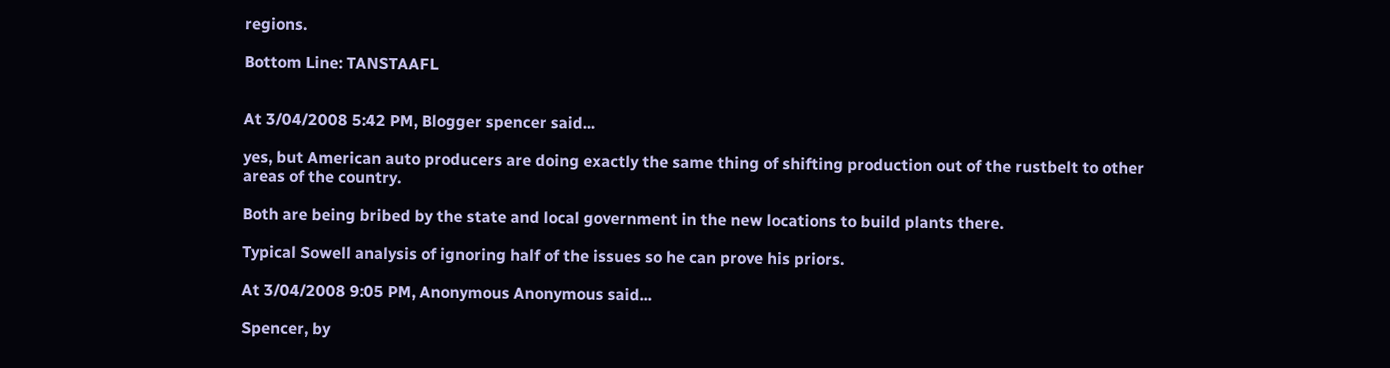regions.

Bottom Line: TANSTAAFL


At 3/04/2008 5:42 PM, Blogger spencer said...

yes, but American auto producers are doing exactly the same thing of shifting production out of the rustbelt to other areas of the country.

Both are being bribed by the state and local government in the new locations to build plants there.

Typical Sowell analysis of ignoring half of the issues so he can prove his priors.

At 3/04/2008 9:05 PM, Anonymous Anonymous said...

Spencer, by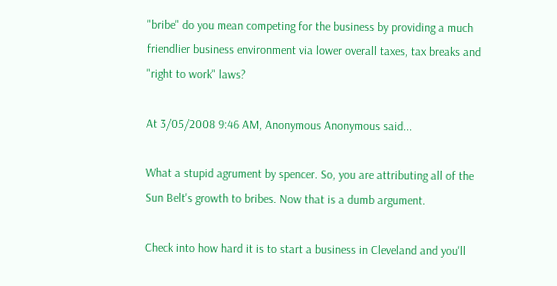"bribe" do you mean competing for the business by providing a much friendlier business environment via lower overall taxes, tax breaks and "right to work" laws?

At 3/05/2008 9:46 AM, Anonymous Anonymous said...

What a stupid agrument by spencer. So, you are attributing all of the Sun Belt's growth to bribes. Now that is a dumb argument.

Check into how hard it is to start a business in Cleveland and you'll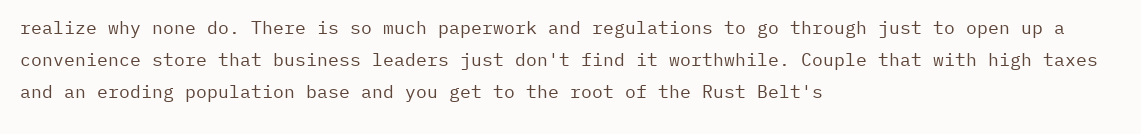realize why none do. There is so much paperwork and regulations to go through just to open up a convenience store that business leaders just don't find it worthwhile. Couple that with high taxes and an eroding population base and you get to the root of the Rust Belt's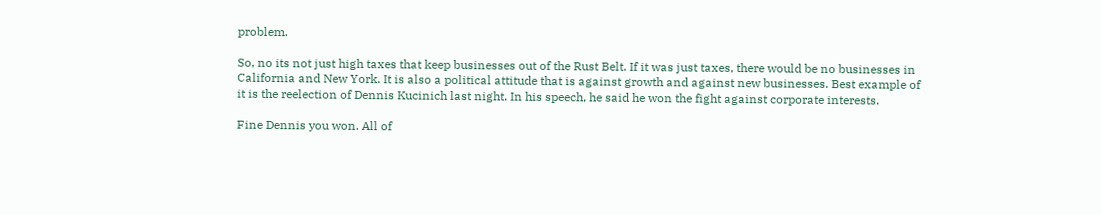problem.

So, no its not just high taxes that keep businesses out of the Rust Belt. If it was just taxes, there would be no businesses in California and New York. It is also a political attitude that is against growth and against new businesses. Best example of it is the reelection of Dennis Kucinich last night. In his speech, he said he won the fight against corporate interests.

Fine Dennis you won. All of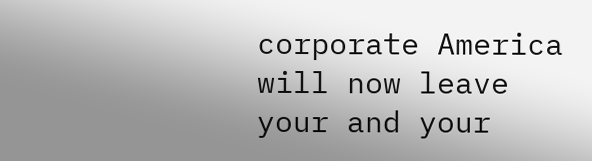corporate America will now leave your and your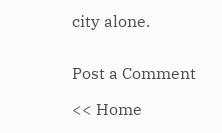city alone.


Post a Comment

<< Home